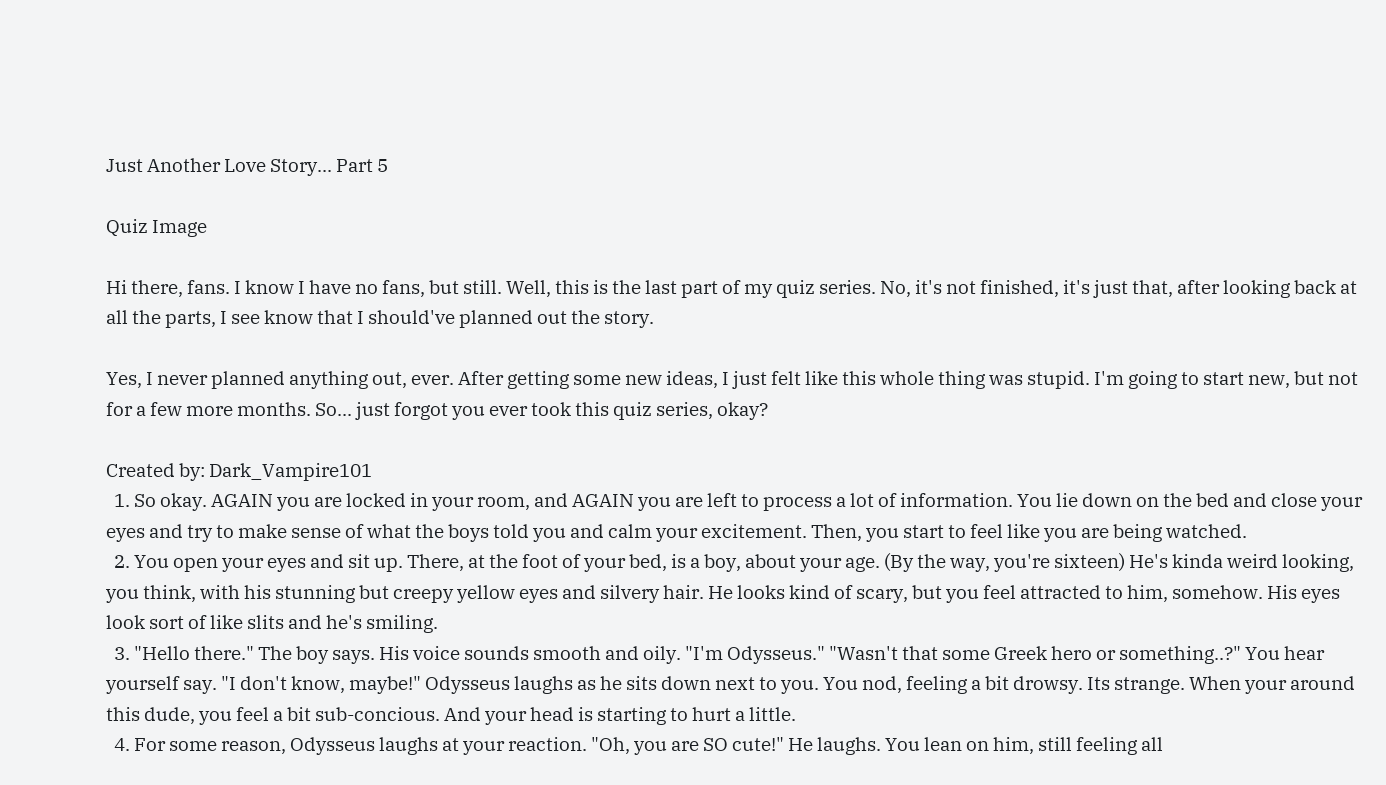Just Another Love Story... Part 5

Quiz Image

Hi there, fans. I know I have no fans, but still. Well, this is the last part of my quiz series. No, it's not finished, it's just that, after looking back at all the parts, I see know that I should've planned out the story.

Yes, I never planned anything out, ever. After getting some new ideas, I just felt like this whole thing was stupid. I'm going to start new, but not for a few more months. So... just forgot you ever took this quiz series, okay?

Created by: Dark_Vampire101
  1. So okay. AGAIN you are locked in your room, and AGAIN you are left to process a lot of information. You lie down on the bed and close your eyes and try to make sense of what the boys told you and calm your excitement. Then, you start to feel like you are being watched.
  2. You open your eyes and sit up. There, at the foot of your bed, is a boy, about your age. (By the way, you're sixteen) He's kinda weird looking, you think, with his stunning but creepy yellow eyes and silvery hair. He looks kind of scary, but you feel attracted to him, somehow. His eyes look sort of like slits and he's smiling.
  3. "Hello there." The boy says. His voice sounds smooth and oily. "I'm Odysseus." "Wasn't that some Greek hero or something..?" You hear yourself say. "I don't know, maybe!" Odysseus laughs as he sits down next to you. You nod, feeling a bit drowsy. Its strange. When your around this dude, you feel a bit sub-concious. And your head is starting to hurt a little.
  4. For some reason, Odysseus laughs at your reaction. "Oh, you are SO cute!" He laughs. You lean on him, still feeling all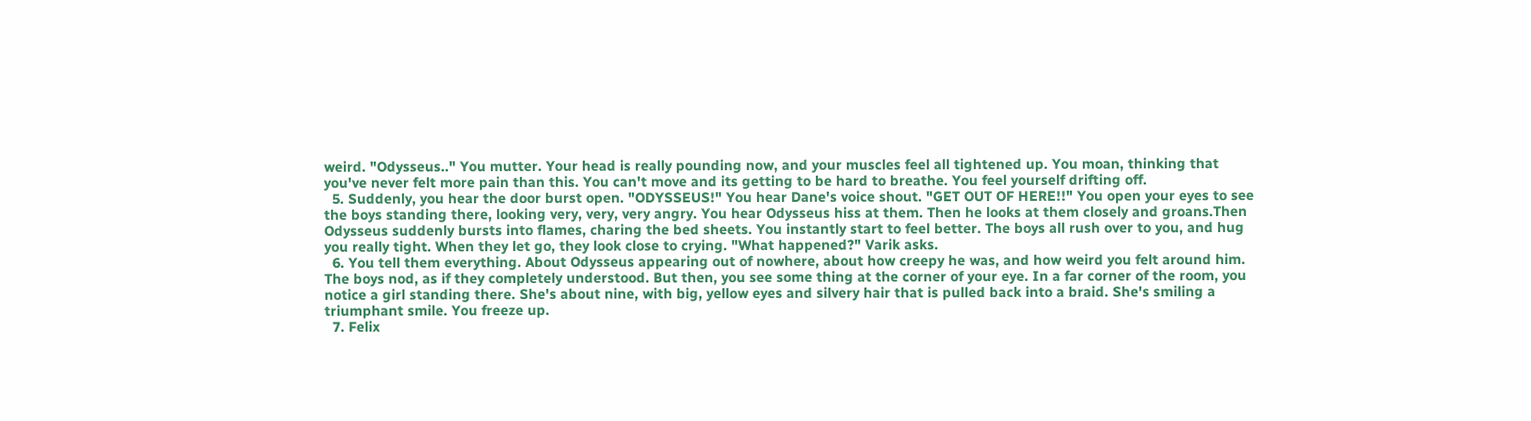weird. "Odysseus.." You mutter. Your head is really pounding now, and your muscles feel all tightened up. You moan, thinking that you've never felt more pain than this. You can't move and its getting to be hard to breathe. You feel yourself drifting off.
  5. Suddenly, you hear the door burst open. "ODYSSEUS!" You hear Dane's voice shout. "GET OUT OF HERE!!" You open your eyes to see the boys standing there, looking very, very, very angry. You hear Odysseus hiss at them. Then he looks at them closely and groans.Then Odysseus suddenly bursts into flames, charing the bed sheets. You instantly start to feel better. The boys all rush over to you, and hug you really tight. When they let go, they look close to crying. "What happened?" Varik asks.
  6. You tell them everything. About Odysseus appearing out of nowhere, about how creepy he was, and how weird you felt around him. The boys nod, as if they completely understood. But then, you see some thing at the corner of your eye. In a far corner of the room, you notice a girl standing there. She's about nine, with big, yellow eyes and silvery hair that is pulled back into a braid. She's smiling a triumphant smile. You freeze up.
  7. Felix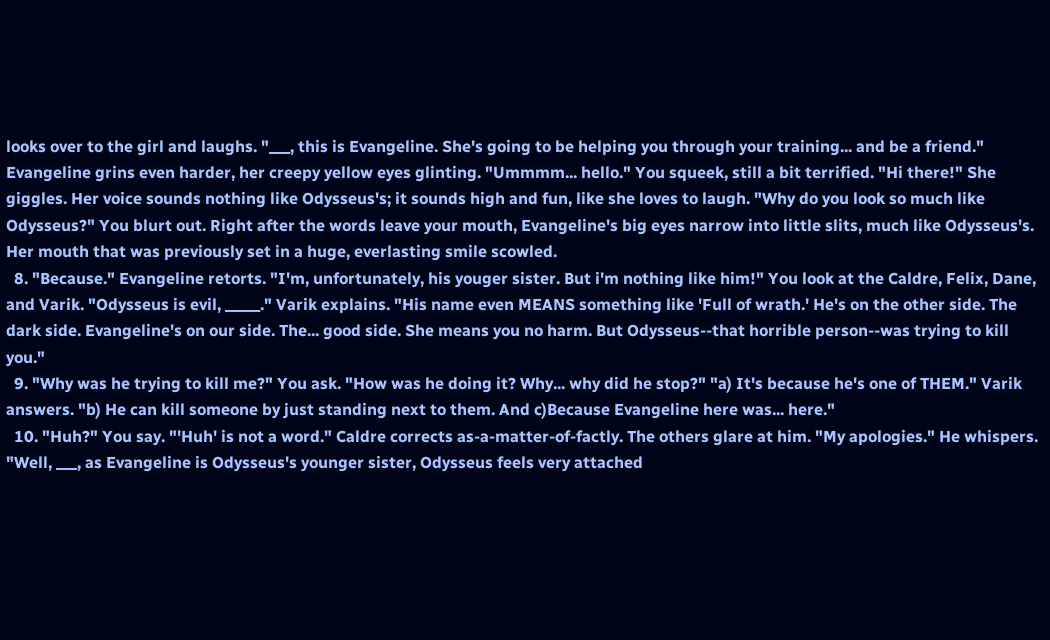looks over to the girl and laughs. "___, this is Evangeline. She's going to be helping you through your training... and be a friend." Evangeline grins even harder, her creepy yellow eyes glinting. "Ummmm... hello." You squeek, still a bit terrified. "Hi there!" She giggles. Her voice sounds nothing like Odysseus's; it sounds high and fun, like she loves to laugh. "Why do you look so much like Odysseus?" You blurt out. Right after the words leave your mouth, Evangeline's big eyes narrow into little slits, much like Odysseus's. Her mouth that was previously set in a huge, everlasting smile scowled.
  8. "Because." Evangeline retorts. "I'm, unfortunately, his youger sister. But i'm nothing like him!" You look at the Caldre, Felix, Dane, and Varik. "Odysseus is evil, _____." Varik explains. "His name even MEANS something like 'Full of wrath.' He's on the other side. The dark side. Evangeline's on our side. The... good side. She means you no harm. But Odysseus--that horrible person--was trying to kill you."
  9. "Why was he trying to kill me?" You ask. "How was he doing it? Why... why did he stop?" "a) It's because he's one of THEM." Varik answers. "b) He can kill someone by just standing next to them. And c)Because Evangeline here was... here."
  10. "Huh?" You say. "'Huh' is not a word." Caldre corrects as-a-matter-of-factly. The others glare at him. "My apologies." He whispers. "Well, ___, as Evangeline is Odysseus's younger sister, Odysseus feels very attached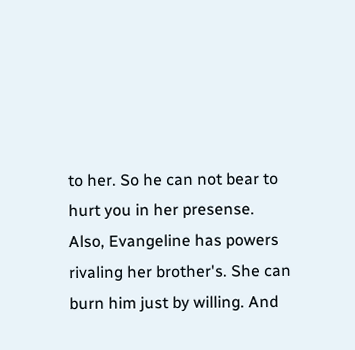to her. So he can not bear to hurt you in her presense. Also, Evangeline has powers rivaling her brother's. She can burn him just by willing. And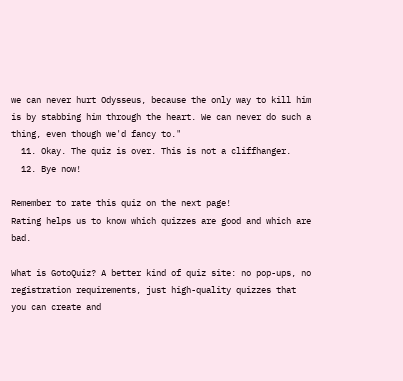we can never hurt Odysseus, because the only way to kill him is by stabbing him through the heart. We can never do such a thing, even though we'd fancy to."
  11. Okay. The quiz is over. This is not a cliffhanger.
  12. Bye now!

Remember to rate this quiz on the next page!
Rating helps us to know which quizzes are good and which are bad.

What is GotoQuiz? A better kind of quiz site: no pop-ups, no registration requirements, just high-quality quizzes that you can create and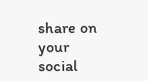share on your social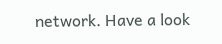network. Have a look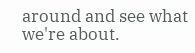around and see what we're about.